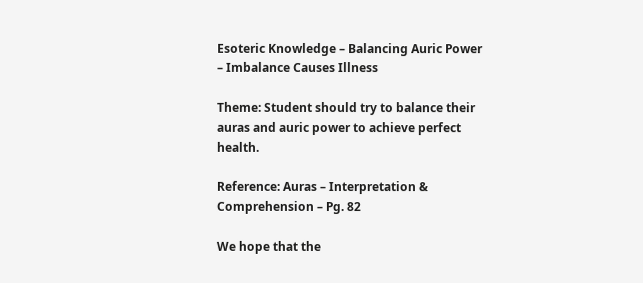Esoteric Knowledge – Balancing Auric Power – Imbalance Causes Illness

Theme: Student should try to balance their auras and auric power to achieve perfect health.

Reference: Auras – Interpretation & Comprehension – Pg. 82

We hope that the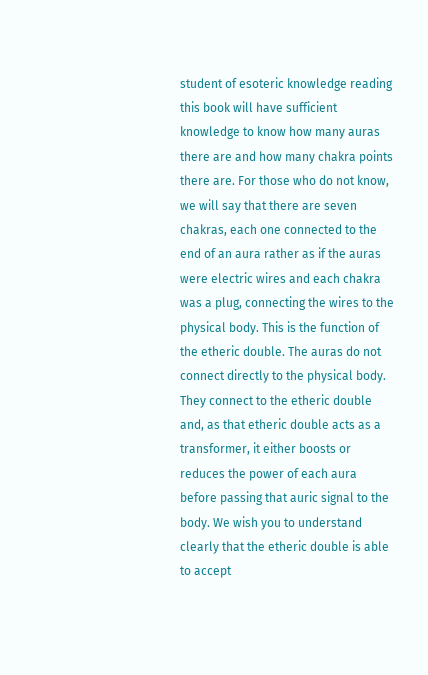student of esoteric knowledge reading this book will have sufficient knowledge to know how many auras there are and how many chakra points there are. For those who do not know, we will say that there are seven chakras, each one connected to the end of an aura rather as if the auras were electric wires and each chakra was a plug, connecting the wires to the physical body. This is the function of the etheric double. The auras do not connect directly to the physical body. They connect to the etheric double and, as that etheric double acts as a transformer, it either boosts or reduces the power of each aura before passing that auric signal to the body. We wish you to understand clearly that the etheric double is able to accept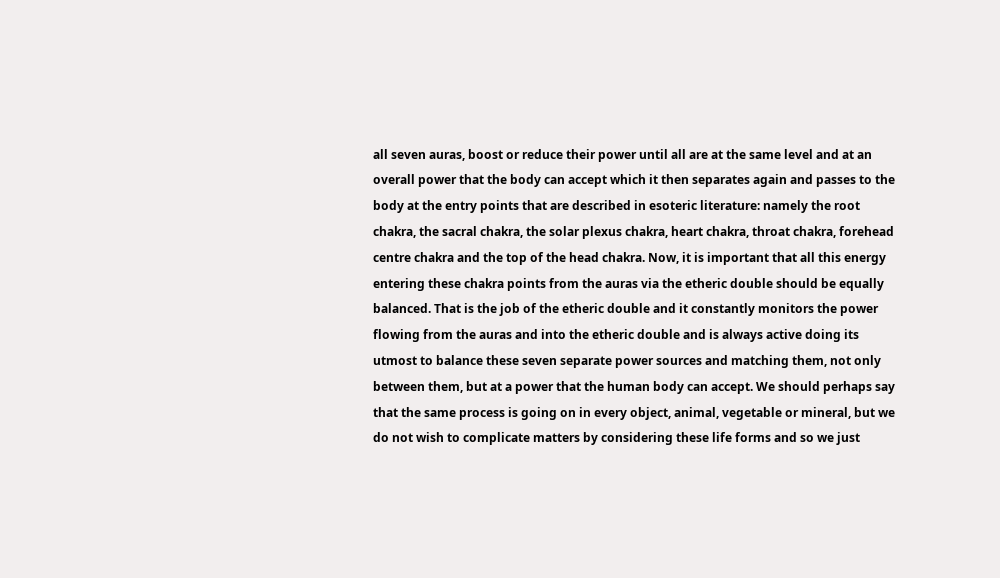all seven auras, boost or reduce their power until all are at the same level and at an overall power that the body can accept which it then separates again and passes to the body at the entry points that are described in esoteric literature: namely the root chakra, the sacral chakra, the solar plexus chakra, heart chakra, throat chakra, forehead centre chakra and the top of the head chakra. Now, it is important that all this energy entering these chakra points from the auras via the etheric double should be equally balanced. That is the job of the etheric double and it constantly monitors the power flowing from the auras and into the etheric double and is always active doing its utmost to balance these seven separate power sources and matching them, not only between them, but at a power that the human body can accept. We should perhaps say that the same process is going on in every object, animal, vegetable or mineral, but we do not wish to complicate matters by considering these life forms and so we just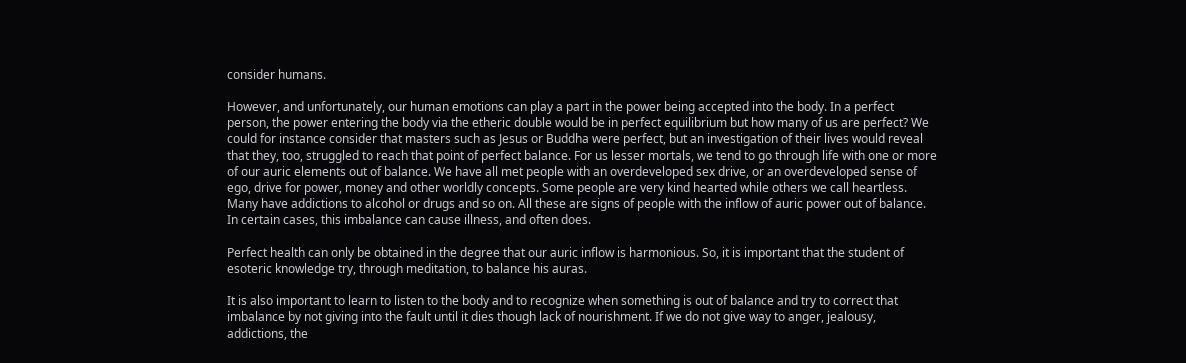consider humans.

However, and unfortunately, our human emotions can play a part in the power being accepted into the body. In a perfect person, the power entering the body via the etheric double would be in perfect equilibrium but how many of us are perfect? We could for instance consider that masters such as Jesus or Buddha were perfect, but an investigation of their lives would reveal that they, too, struggled to reach that point of perfect balance. For us lesser mortals, we tend to go through life with one or more of our auric elements out of balance. We have all met people with an overdeveloped sex drive, or an overdeveloped sense of ego, drive for power, money and other worldly concepts. Some people are very kind hearted while others we call heartless. Many have addictions to alcohol or drugs and so on. All these are signs of people with the inflow of auric power out of balance. In certain cases, this imbalance can cause illness, and often does.

Perfect health can only be obtained in the degree that our auric inflow is harmonious. So, it is important that the student of esoteric knowledge try, through meditation, to balance his auras.

It is also important to learn to listen to the body and to recognize when something is out of balance and try to correct that imbalance by not giving into the fault until it dies though lack of nourishment. If we do not give way to anger, jealousy, addictions, the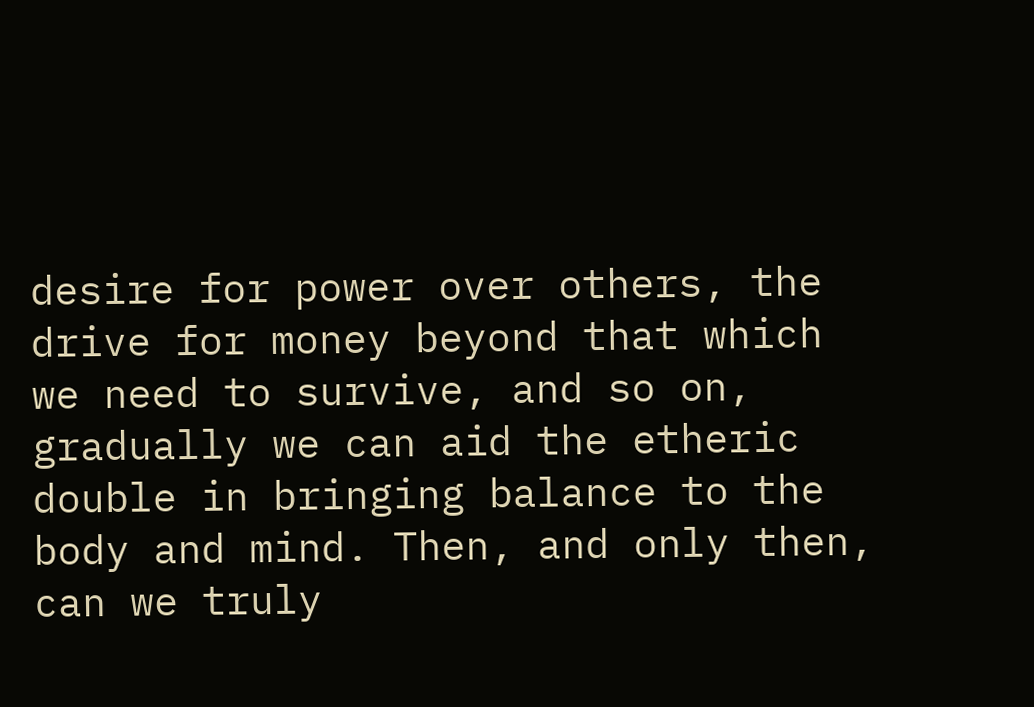desire for power over others, the drive for money beyond that which we need to survive, and so on, gradually we can aid the etheric double in bringing balance to the body and mind. Then, and only then, can we truly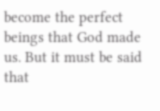become the perfect beings that God made us. But it must be said that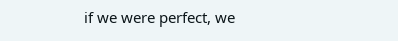if we were perfect, we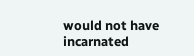would not have incarnated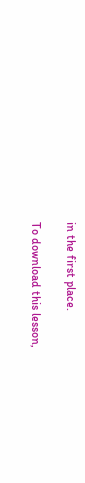in the first place.

To download this lesson,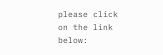please click on the link below: